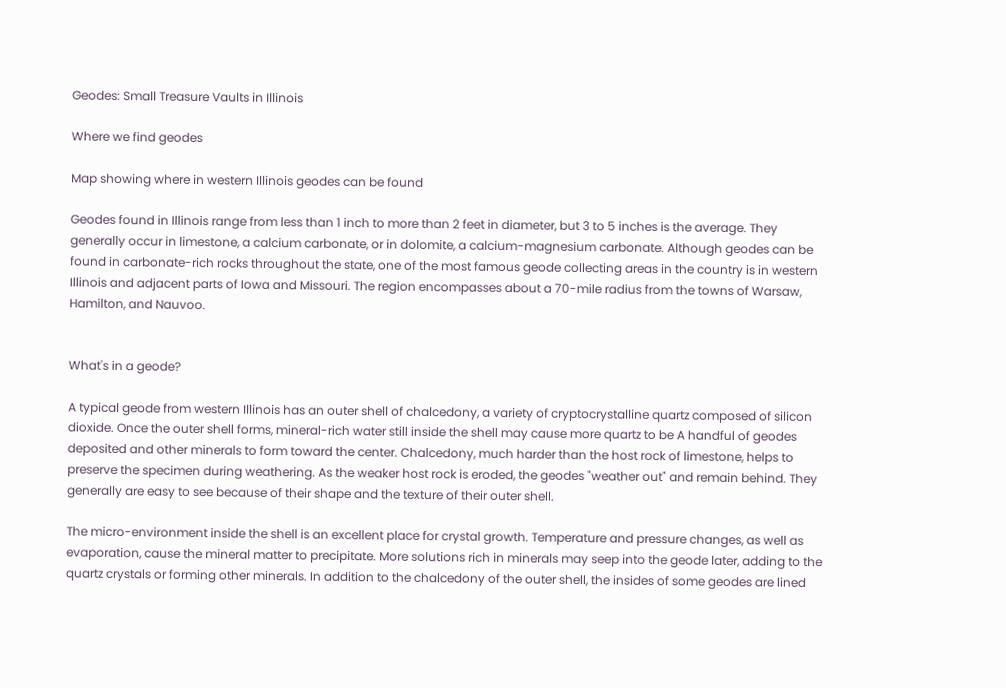Geodes: Small Treasure Vaults in Illinois

Where we find geodes

Map showing where in western Illinois geodes can be found

Geodes found in Illinois range from less than 1 inch to more than 2 feet in diameter, but 3 to 5 inches is the average. They generally occur in limestone, a calcium carbonate, or in dolomite, a calcium-magnesium carbonate. Although geodes can be found in carbonate-rich rocks throughout the state, one of the most famous geode collecting areas in the country is in western Illinois and adjacent parts of Iowa and Missouri. The region encompasses about a 70-mile radius from the towns of Warsaw, Hamilton, and Nauvoo.


What's in a geode?

A typical geode from western Illinois has an outer shell of chalcedony, a variety of cryptocrystalline quartz composed of silicon dioxide. Once the outer shell forms, mineral-rich water still inside the shell may cause more quartz to be A handful of geodes deposited and other minerals to form toward the center. Chalcedony, much harder than the host rock of limestone, helps to preserve the specimen during weathering. As the weaker host rock is eroded, the geodes "weather out" and remain behind. They generally are easy to see because of their shape and the texture of their outer shell.

The micro-environment inside the shell is an excellent place for crystal growth. Temperature and pressure changes, as well as evaporation, cause the mineral matter to precipitate. More solutions rich in minerals may seep into the geode later, adding to the quartz crystals or forming other minerals. In addition to the chalcedony of the outer shell, the insides of some geodes are lined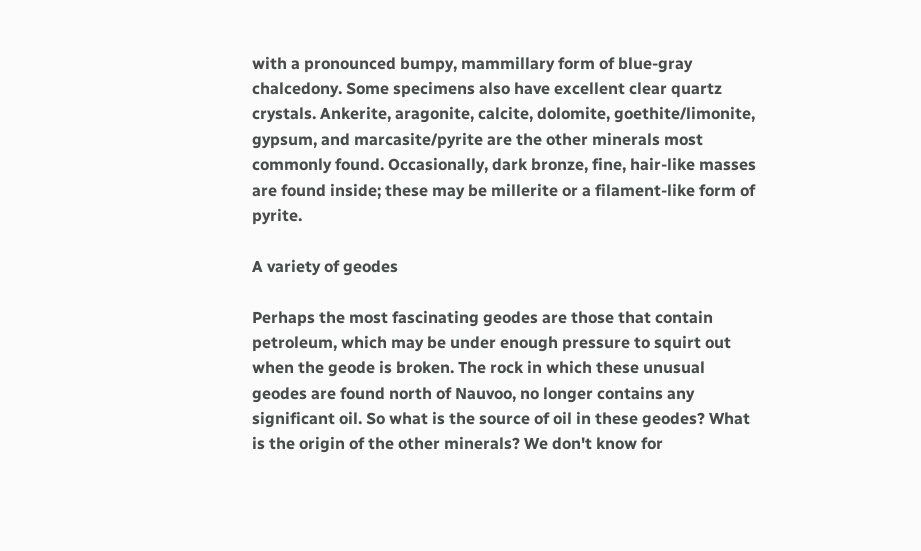with a pronounced bumpy, mammillary form of blue-gray chalcedony. Some specimens also have excellent clear quartz crystals. Ankerite, aragonite, calcite, dolomite, goethite/limonite, gypsum, and marcasite/pyrite are the other minerals most commonly found. Occasionally, dark bronze, fine, hair-like masses are found inside; these may be millerite or a filament-like form of pyrite.

A variety of geodes

Perhaps the most fascinating geodes are those that contain petroleum, which may be under enough pressure to squirt out when the geode is broken. The rock in which these unusual geodes are found north of Nauvoo, no longer contains any significant oil. So what is the source of oil in these geodes? What is the origin of the other minerals? We don't know for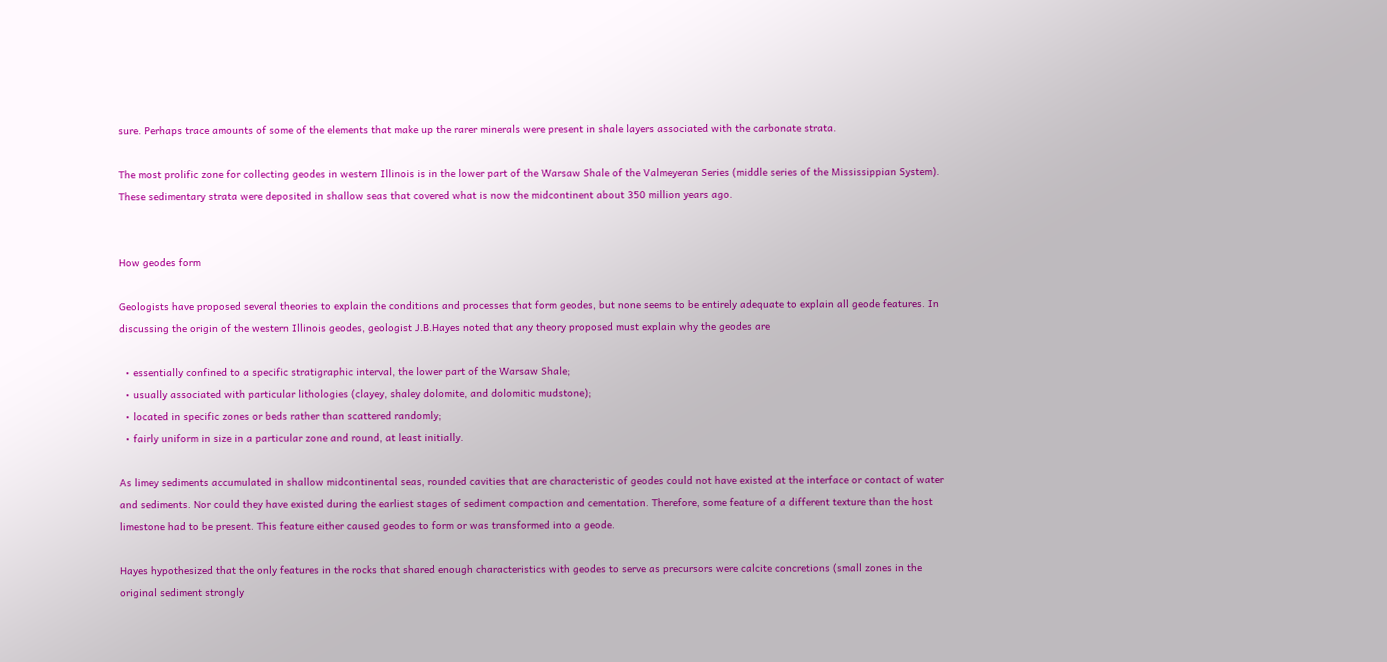sure. Perhaps trace amounts of some of the elements that make up the rarer minerals were present in shale layers associated with the carbonate strata.

The most prolific zone for collecting geodes in western Illinois is in the lower part of the Warsaw Shale of the Valmeyeran Series (middle series of the Mississippian System). These sedimentary strata were deposited in shallow seas that covered what is now the midcontinent about 350 million years ago.


How geodes form

Geologists have proposed several theories to explain the conditions and processes that form geodes, but none seems to be entirely adequate to explain all geode features. In discussing the origin of the western Illinois geodes, geologist J.B.Hayes noted that any theory proposed must explain why the geodes are

  • essentially confined to a specific stratigraphic interval, the lower part of the Warsaw Shale;
  • usually associated with particular lithologies (clayey, shaley dolomite, and dolomitic mudstone);
  • located in specific zones or beds rather than scattered randomly;
  • fairly uniform in size in a particular zone and round, at least initially.

As limey sediments accumulated in shallow midcontinental seas, rounded cavities that are characteristic of geodes could not have existed at the interface or contact of water and sediments. Nor could they have existed during the earliest stages of sediment compaction and cementation. Therefore, some feature of a different texture than the host limestone had to be present. This feature either caused geodes to form or was transformed into a geode.

Hayes hypothesized that the only features in the rocks that shared enough characteristics with geodes to serve as precursors were calcite concretions (small zones in the original sediment strongly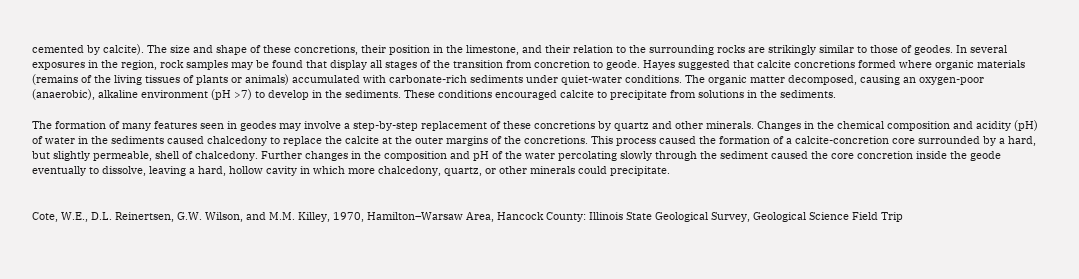cemented by calcite). The size and shape of these concretions, their position in the limestone, and their relation to the surrounding rocks are strikingly similar to those of geodes. In several exposures in the region, rock samples may be found that display all stages of the transition from concretion to geode. Hayes suggested that calcite concretions formed where organic materials (remains of the living tissues of plants or animals) accumulated with carbonate-rich sediments under quiet-water conditions. The organic matter decomposed, causing an oxygen-poor (anaerobic), alkaline environment (pH >7) to develop in the sediments. These conditions encouraged calcite to precipitate from solutions in the sediments.

The formation of many features seen in geodes may involve a step-by-step replacement of these concretions by quartz and other minerals. Changes in the chemical composition and acidity (pH) of water in the sediments caused chalcedony to replace the calcite at the outer margins of the concretions. This process caused the formation of a calcite-concretion core surrounded by a hard, but slightly permeable, shell of chalcedony. Further changes in the composition and pH of the water percolating slowly through the sediment caused the core concretion inside the geode eventually to dissolve, leaving a hard, hollow cavity in which more chalcedony, quartz, or other minerals could precipitate.


Cote, W.E., D.L. Reinertsen, G.W. Wilson, and M.M. Killey, 1970, Hamilton–Warsaw Area, Hancock County: Illinois State Geological Survey, Geological Science Field Trip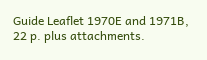Guide Leaflet 1970E and 1971B, 22 p. plus attachments.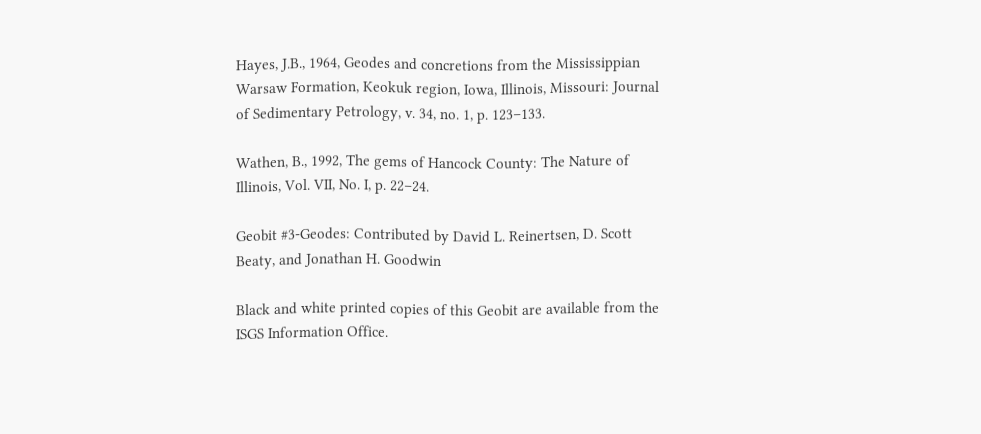Hayes, J.B., 1964, Geodes and concretions from the Mississippian Warsaw Formation, Keokuk region, Iowa, Illinois, Missouri: Journal of Sedimentary Petrology, v. 34, no. 1, p. 123–133.

Wathen, B., 1992, The gems of Hancock County: The Nature of Illinois, Vol. VII, No. I, p. 22–24.

Geobit #3-Geodes: Contributed by David L. Reinertsen, D. Scott Beaty, and Jonathan H. Goodwin

Black and white printed copies of this Geobit are available from the ISGS Information Office.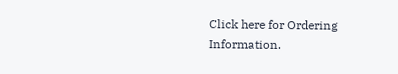Click here for Ordering Information.